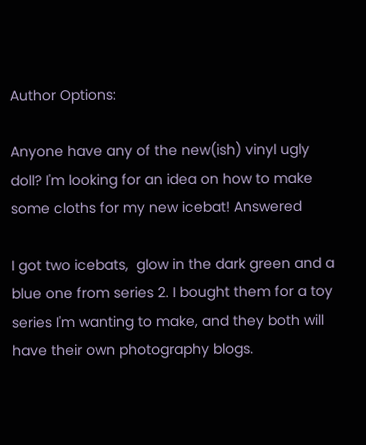Author Options:

Anyone have any of the new(ish) vinyl ugly doll? I'm looking for an idea on how to make some cloths for my new icebat! Answered

I got two icebats,  glow in the dark green and a blue one from series 2. I bought them for a toy series I'm wanting to make, and they both will have their own photography blogs.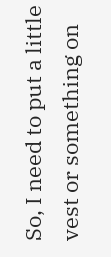So, I need to put a little vest or something on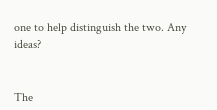one to help distinguish the two. Any ideas?


The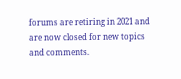forums are retiring in 2021 and are now closed for new topics and comments.